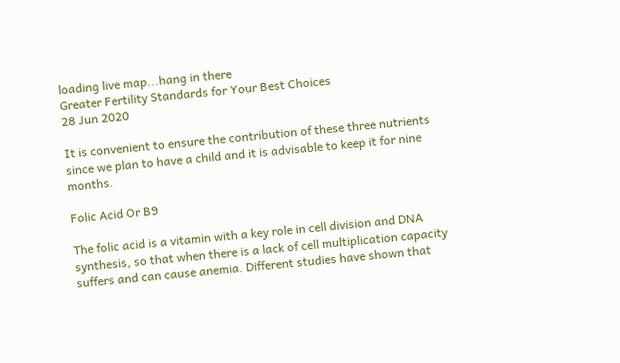loading live map...hang in there
Greater Fertility Standards for Your Best Choices
28 Jun 2020

It is convenient to ensure the contribution of these three nutrients since we plan to have a child and it is advisable to keep it for nine months.

Folic Acid Or B9

The folic acid is a vitamin with a key role in cell division and DNA synthesis, so that when there is a lack of cell multiplication capacity suffers and can cause anemia. Different studies have shown that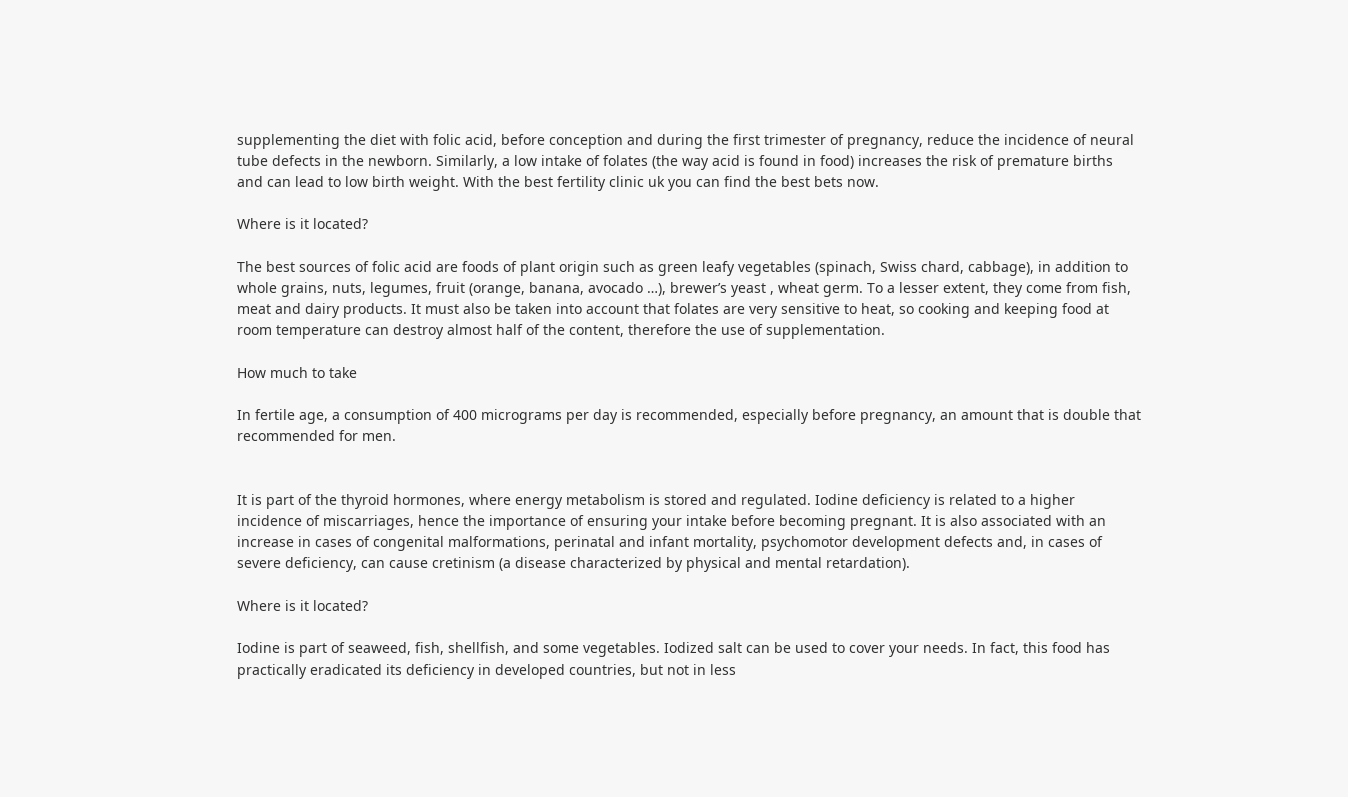supplementing the diet with folic acid, before conception and during the first trimester of pregnancy, reduce the incidence of neural tube defects in the newborn. Similarly, a low intake of folates (the way acid is found in food) increases the risk of premature births and can lead to low birth weight. With the best fertility clinic uk you can find the best bets now.

Where is it located?

The best sources of folic acid are foods of plant origin such as green leafy vegetables (spinach, Swiss chard, cabbage), in addition to whole grains, nuts, legumes, fruit (orange, banana, avocado …), brewer’s yeast , wheat germ. To a lesser extent, they come from fish, meat and dairy products. It must also be taken into account that folates are very sensitive to heat, so cooking and keeping food at room temperature can destroy almost half of the content, therefore the use of supplementation.

How much to take

In fertile age, a consumption of 400 micrograms per day is recommended, especially before pregnancy, an amount that is double that recommended for men.


It is part of the thyroid hormones, where energy metabolism is stored and regulated. Iodine deficiency is related to a higher incidence of miscarriages, hence the importance of ensuring your intake before becoming pregnant. It is also associated with an increase in cases of congenital malformations, perinatal and infant mortality, psychomotor development defects and, in cases of severe deficiency, can cause cretinism (a disease characterized by physical and mental retardation).

Where is it located?

Iodine is part of seaweed, fish, shellfish, and some vegetables. Iodized salt can be used to cover your needs. In fact, this food has practically eradicated its deficiency in developed countries, but not in less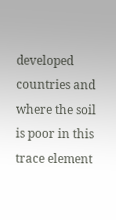developed countries and where the soil is poor in this trace element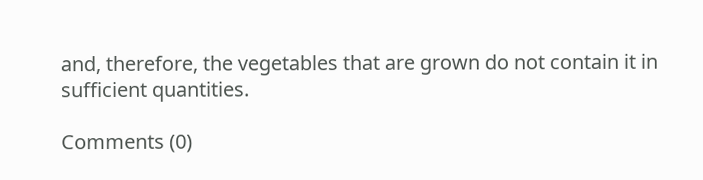and, therefore, the vegetables that are grown do not contain it in sufficient quantities.

Comments (0)